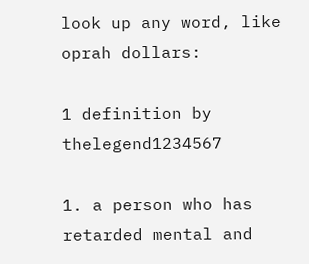look up any word, like oprah dollars:

1 definition by thelegend1234567

1. a person who has retarded mental and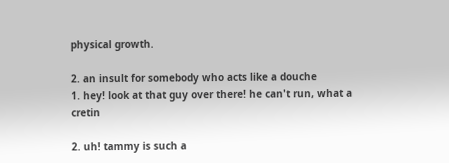physical growth.

2. an insult for somebody who acts like a douche
1. hey! look at that guy over there! he can't run, what a cretin

2. uh! tammy is such a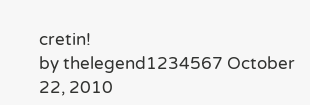cretin!
by thelegend1234567 October 22, 2010